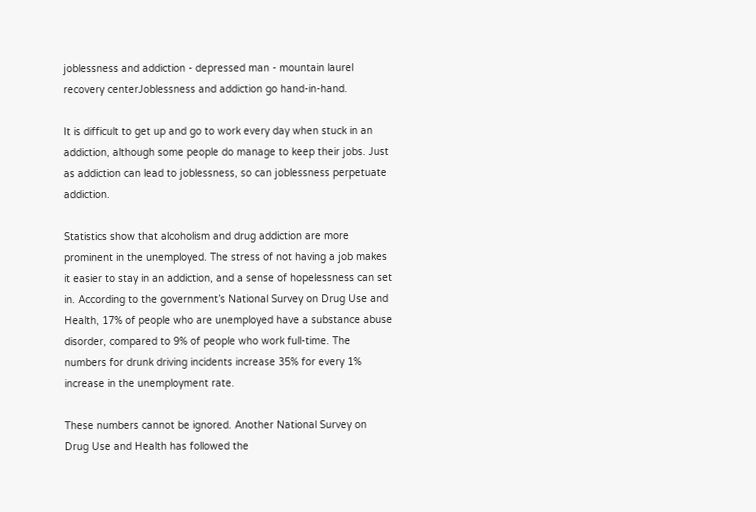joblessness and addiction - depressed man - mountain laurel recovery centerJoblessness and addiction go hand-in-hand.

It is difficult to get up and go to work every day when stuck in an addiction, although some people do manage to keep their jobs. Just as addiction can lead to joblessness, so can joblessness perpetuate addiction.

Statistics show that alcoholism and drug addiction are more prominent in the unemployed. The stress of not having a job makes it easier to stay in an addiction, and a sense of hopelessness can set in. According to the government’s National Survey on Drug Use and Health, 17% of people who are unemployed have a substance abuse disorder, compared to 9% of people who work full-time. The numbers for drunk driving incidents increase 35% for every 1% increase in the unemployment rate.

These numbers cannot be ignored. Another National Survey on Drug Use and Health has followed the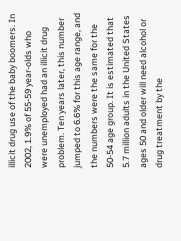illicit drug use of the baby boomers. In 2002, 1.9% of 55-59 year-olds who were unemployed had an illicit drug problem. Ten years later, this number jumped to 6.6% for this age range, and the numbers were the same for the 50-54 age group. It is estimated that 5.7 million adults in the United States ages 50 and older will need alcohol or drug treatment by the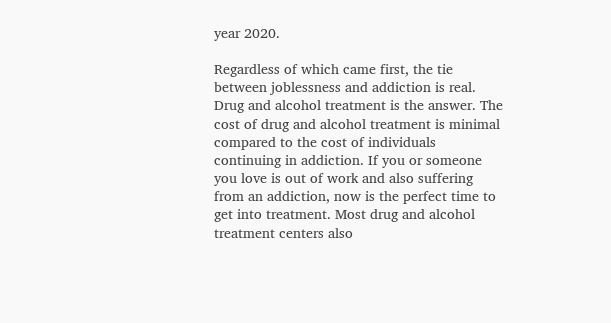year 2020.

Regardless of which came first, the tie between joblessness and addiction is real. Drug and alcohol treatment is the answer. The cost of drug and alcohol treatment is minimal compared to the cost of individuals continuing in addiction. If you or someone you love is out of work and also suffering from an addiction, now is the perfect time to get into treatment. Most drug and alcohol treatment centers also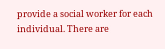provide a social worker for each individual. There are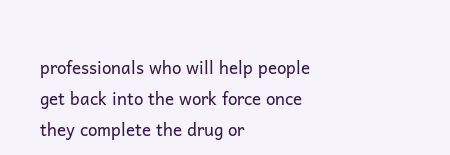professionals who will help people get back into the work force once they complete the drug or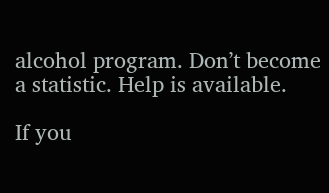alcohol program. Don’t become a statistic. Help is available.

If you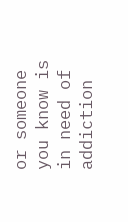or someone you know is in need of addiction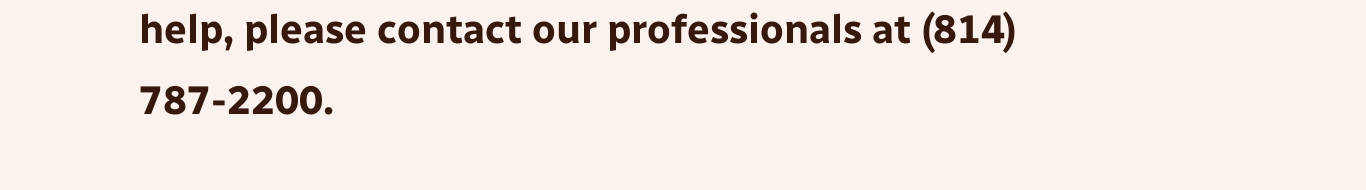help, please contact our professionals at (814) 787-2200.